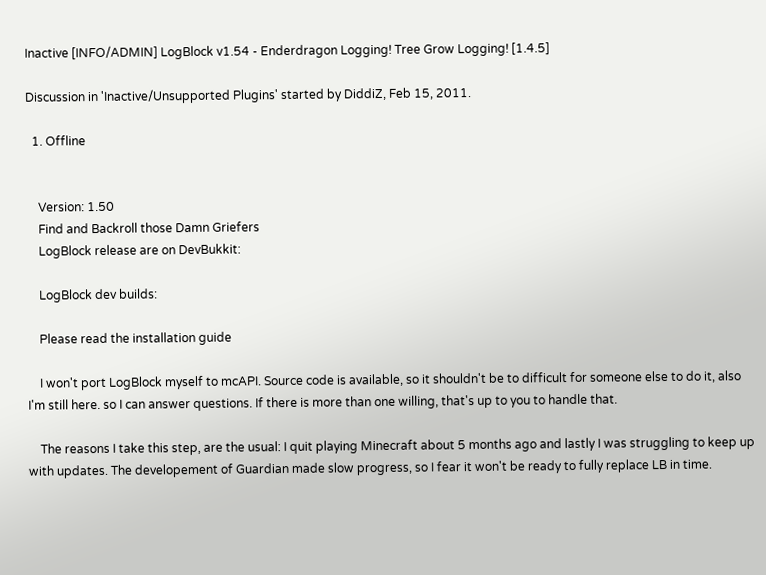Inactive [INFO/ADMIN] LogBlock v1.54 - Enderdragon Logging! Tree Grow Logging! [1.4.5]

Discussion in 'Inactive/Unsupported Plugins' started by DiddiZ, Feb 15, 2011.

  1. Offline


    Version: 1.50
    Find and Backroll those Damn Griefers
    LogBlock release are on DevBukkit:

    LogBlock dev builds:

    Please read the installation guide

    I won't port LogBlock myself to mcAPI. Source code is available, so it shouldn't be to difficult for someone else to do it, also I'm still here. so I can answer questions. If there is more than one willing, that's up to you to handle that.

    The reasons I take this step, are the usual: I quit playing Minecraft about 5 months ago and lastly I was struggling to keep up with updates. The developement of Guardian made slow progress, so I fear it won't be ready to fully replace LB in time.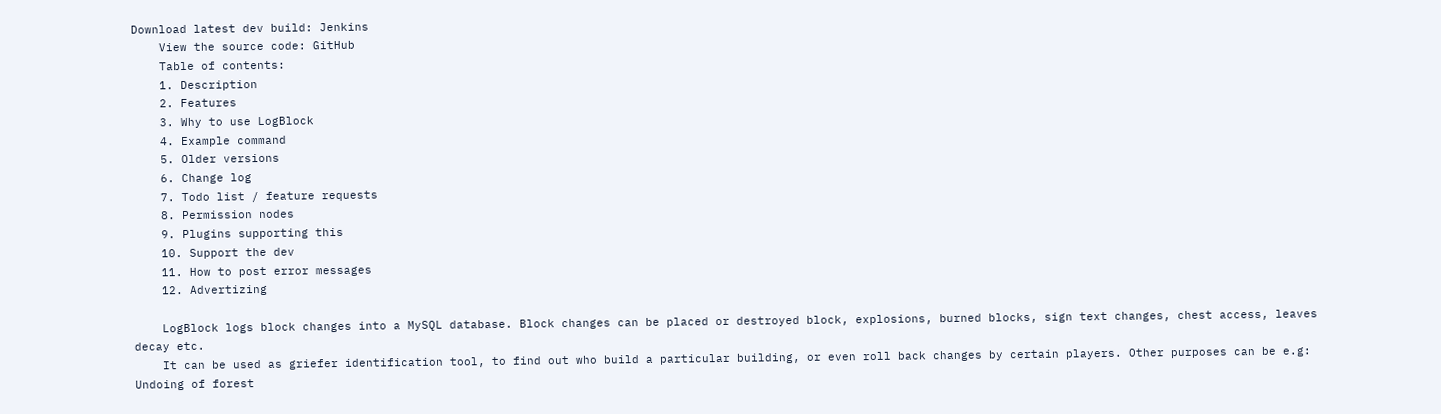Download latest dev build: Jenkins
    View the source code: GitHub
    Table of contents:
    1. Description
    2. Features
    3. Why to use LogBlock
    4. Example command
    5. Older versions
    6. Change log
    7. Todo list / feature requests
    8. Permission nodes
    9. Plugins supporting this
    10. Support the dev
    11. How to post error messages
    12. Advertizing

    LogBlock logs block changes into a MySQL database. Block changes can be placed or destroyed block, explosions, burned blocks, sign text changes, chest access, leaves decay etc.
    It can be used as griefer identification tool, to find out who build a particular building, or even roll back changes by certain players. Other purposes can be e.g: Undoing of forest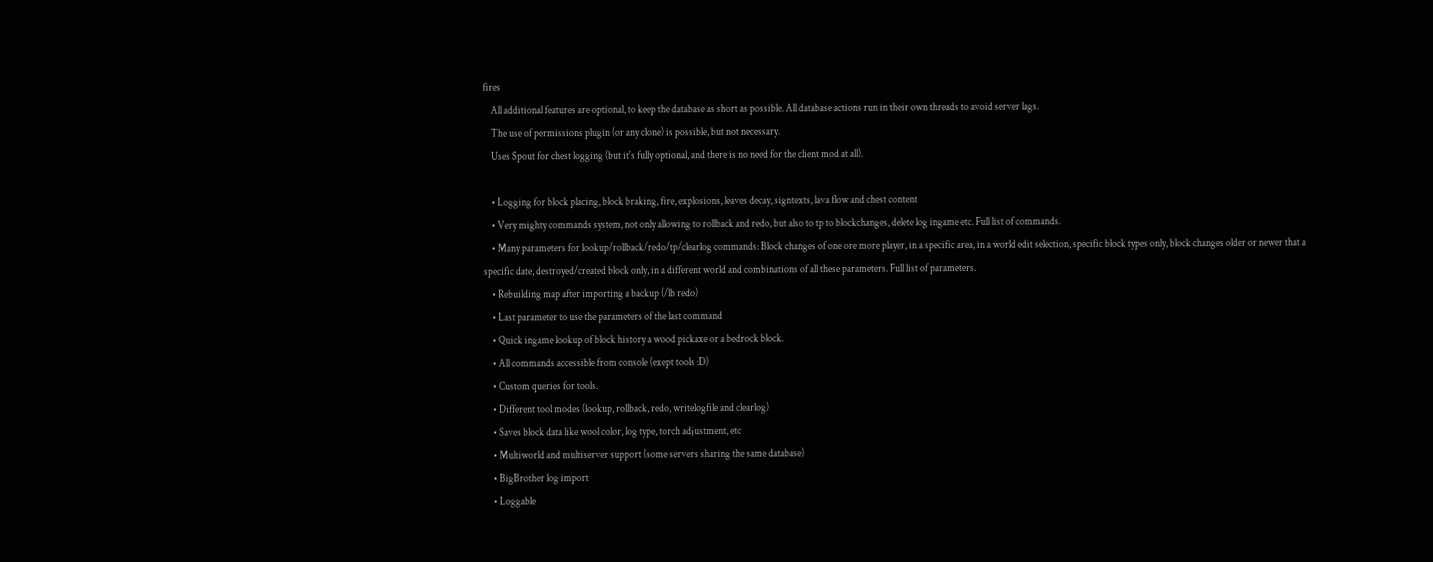fires
    All additional features are optional, to keep the database as short as possible. All database actions run in their own threads to avoid server lags.
    The use of permissions plugin (or any clone) is possible, but not necessary.
    Uses Spout for chest logging (but it's fully optional, and there is no need for the client mod at all).

    • Logging for block placing, block braking, fire, explosions, leaves decay, signtexts, lava flow and chest content
    • Very mighty commands system, not only allowing to rollback and redo, but also to tp to blockchanges, delete log ingame etc. Full list of commands.
    • Many parameters for lookup/rollback/redo/tp/clearlog commands: Block changes of one ore more player, in a specific area, in a world edit selection, specific block types only, block changes older or newer that a specific date, destroyed/created block only, in a different world and combinations of all these parameters. Full list of parameters.
    • Rebuilding map after importing a backup (/lb redo)
    • Last parameter to use the parameters of the last command
    • Quick ingame lookup of block history a wood pickaxe or a bedrock block.
    • All commands accessible from console (exept tools :D)
    • Custom queries for tools.
    • Different tool modes (lookup, rollback, redo, writelogfile and clearlog)
    • Saves block data like wool color, log type, torch adjustment, etc
    • Multiworld and multiserver support (some servers sharing the same database)
    • BigBrother log import
    • Loggable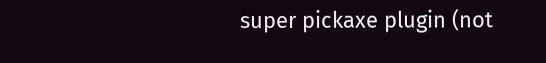super pickaxe plugin (not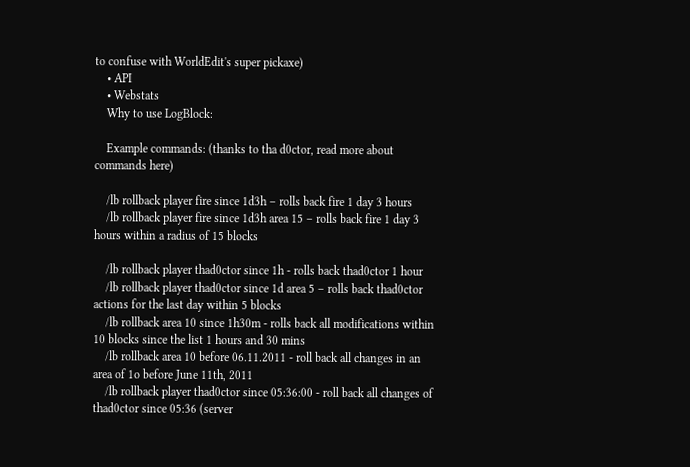to confuse with WorldEdit's super pickaxe)
    • API
    • Webstats
    Why to use LogBlock:

    Example commands: (thanks to tha d0ctor, read more about commands here)

    /lb rollback player fire since 1d3h – rolls back fire 1 day 3 hours
    /lb rollback player fire since 1d3h area 15 – rolls back fire 1 day 3 hours within a radius of 15 blocks

    /lb rollback player thad0ctor since 1h - rolls back thad0ctor 1 hour
    /lb rollback player thad0ctor since 1d area 5 – rolls back thad0ctor actions for the last day within 5 blocks
    /lb rollback area 10 since 1h30m - rolls back all modifications within 10 blocks since the list 1 hours and 30 mins
    /lb rollback area 10 before 06.11.2011 - roll back all changes in an area of 1o before June 11th, 2011
    /lb rollback player thad0ctor since 05:36:00 - roll back all changes of thad0ctor since 05:36 (server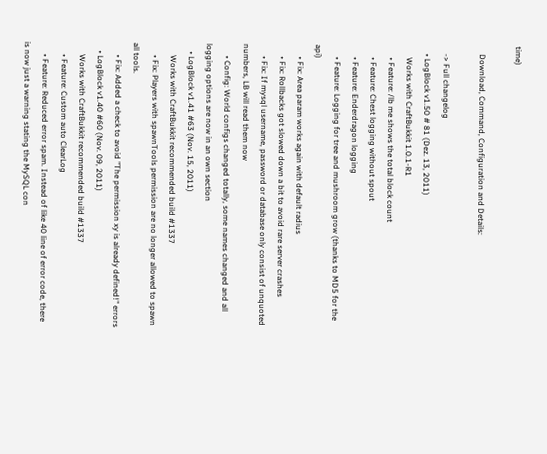time)

    Download, Command, Configuration and Details:

    -> Full changelog
    • LogBlock v1.50 # 81 (Dez. 13, 2011)
      Works with CraftBukkit 1.0.1-R1
      • Feature: /lb me shows the total block count
      • Feature: Chest logging without spout
      • Feature: Enderdragon logging
      • Feature: Logging for tree and mushroom grow (thanks to MD5 for the api)
      • Fix: Area param works again with default radius
      • Fix: Rollbacks got slowed down a bit to avoid rare server crashes
      • Fix: If mysql username, password or database only consist of unquoted numbers, LB will read them now
      • Config: World configs changed totally, some names changed and all logging options are now in an own section
    • LogBlock v1.41 #63 (Nov. 15, 2011)
      Works with CraftBukkit recommended build #1337
      • Fix: Players with spawnTools permission are no longer allowed to spawn all tools.
      • Fix: Added a check to avoid "The permission xy is already defined!" errors
    • LogBlock v1.40 #60 (Nov. 09, 2011)
      Works with CraftBukkit recommended build #1337
      • Feature: Custom auto ClearLog
      • Feature: Reduced error spam. Instead of like 40 line of error code, there is now just a warning stating the MySQL con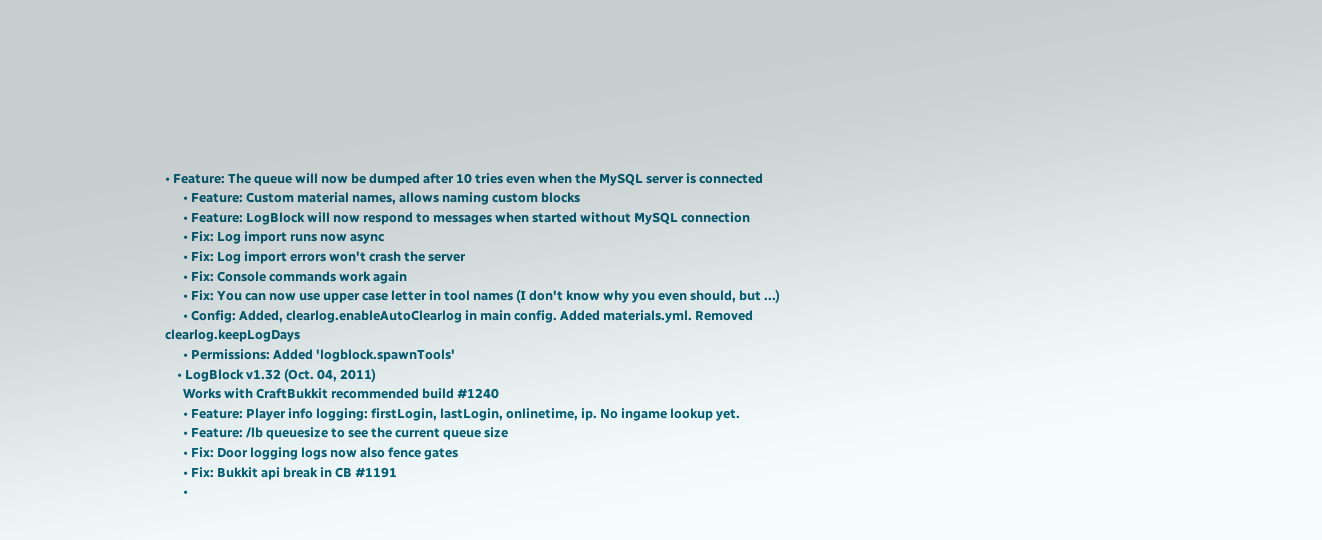• Feature: The queue will now be dumped after 10 tries even when the MySQL server is connected
      • Feature: Custom material names, allows naming custom blocks
      • Feature: LogBlock will now respond to messages when started without MySQL connection
      • Fix: Log import runs now async
      • Fix: Log import errors won't crash the server
      • Fix: Console commands work again
      • Fix: You can now use upper case letter in tool names (I don't know why you even should, but ...)
      • Config: Added, clearlog.enableAutoClearlog in main config. Added materials.yml. Removed clearlog.keepLogDays
      • Permissions: Added 'logblock.spawnTools'
    • LogBlock v1.32 (Oct. 04, 2011)
      Works with CraftBukkit recommended build #1240
      • Feature: Player info logging: firstLogin, lastLogin, onlinetime, ip. No ingame lookup yet.
      • Feature: /lb queuesize to see the current queue size
      • Fix: Door logging logs now also fence gates
      • Fix: Bukkit api break in CB #1191
      •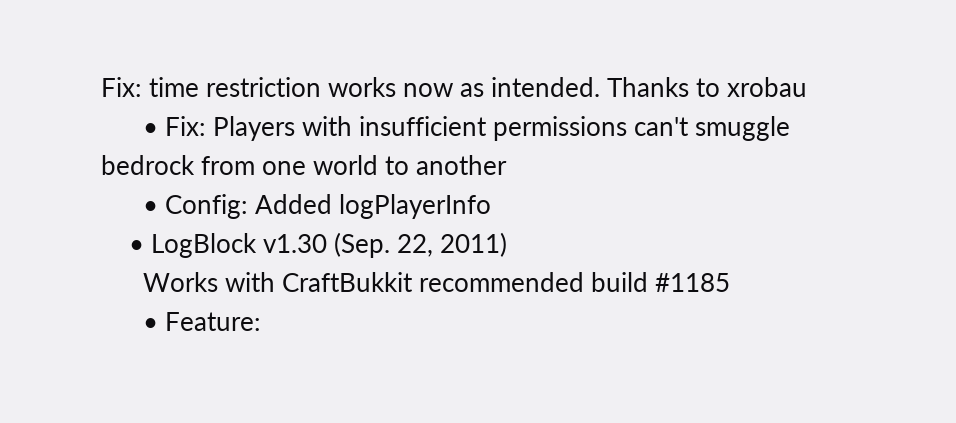Fix: time restriction works now as intended. Thanks to xrobau
      • Fix: Players with insufficient permissions can't smuggle bedrock from one world to another
      • Config: Added logPlayerInfo
    • LogBlock v1.30 (Sep. 22, 2011)
      Works with CraftBukkit recommended build #1185
      • Feature: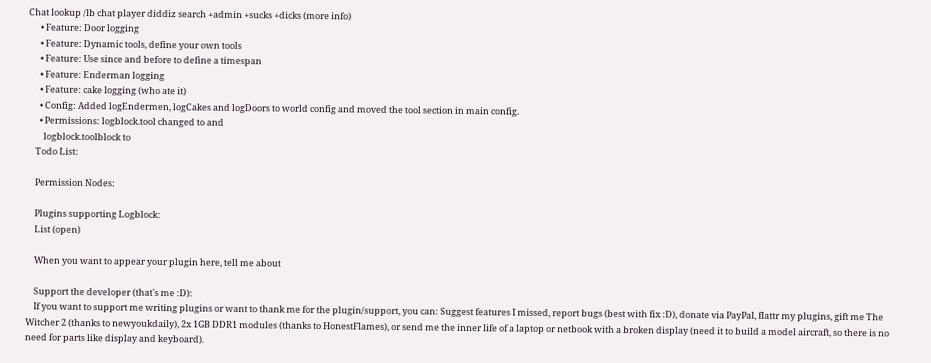Chat lookup /lb chat player diddiz search +admin +sucks +dicks (more info)
      • Feature: Door logging
      • Feature: Dynamic tools, define your own tools
      • Feature: Use since and before to define a timespan
      • Feature: Enderman logging
      • Feature: cake logging (who ate it)
      • Config: Added logEndermen, logCakes and logDoors to world config and moved the tool section in main config.
      • Permissions: logblock.tool changed to and
        logblock.toolblock to
    Todo List:

    Permission Nodes:

    Plugins supporting Logblock:
    List (open)

    When you want to appear your plugin here, tell me about

    Support the developer (that's me :D):
    If you want to support me writing plugins or want to thank me for the plugin/support, you can: Suggest features I missed, report bugs (best with fix :D), donate via PayPal, flattr my plugins, gift me The Witcher 2 (thanks to newyoukdaily), 2x 1GB DDR1 modules (thanks to HonestFlames), or send me the inner life of a laptop or netbook with a broken display (need it to build a model aircraft, so there is no need for parts like display and keyboard).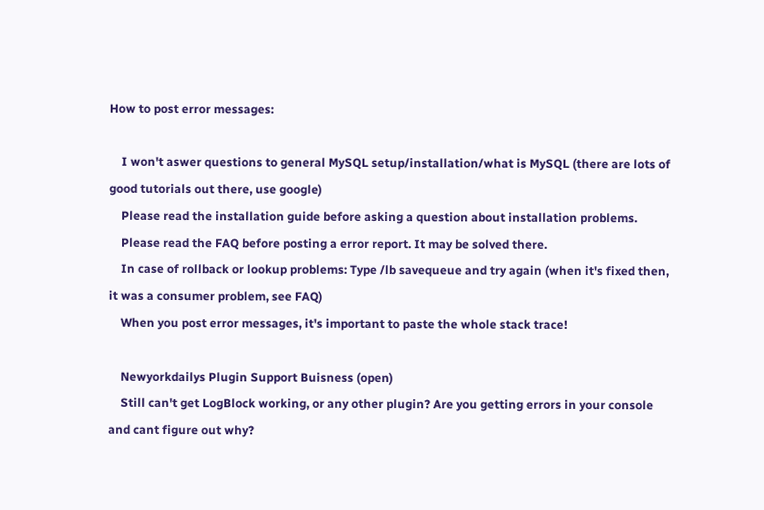How to post error messages:

    I won't aswer questions to general MySQL setup/installation/what is MySQL (there are lots of good tutorials out there, use google)
    Please read the installation guide before asking a question about installation problems.
    Please read the FAQ before posting a error report. It may be solved there.
    In case of rollback or lookup problems: Type /lb savequeue and try again (when it's fixed then, it was a consumer problem, see FAQ)
    When you post error messages, it's important to paste the whole stack trace!

    Newyorkdailys Plugin Support Buisness (open)
    Still can't get LogBlock working, or any other plugin? Are you getting errors in your console and cant figure out why?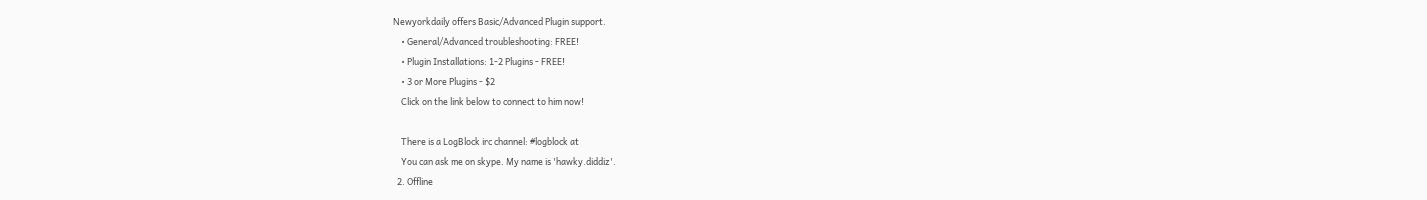Newyorkdaily offers Basic/Advanced Plugin support.
    • General/Advanced troubleshooting: FREE!
    • Plugin Installations: 1-2 Plugins - FREE!
    • 3 or More Plugins - $2
    Click on the link below to connect to him now!

    There is a LogBlock irc channel: #logblock at
    You can ask me on skype. My name is 'hawky.diddiz'.
  2. Offline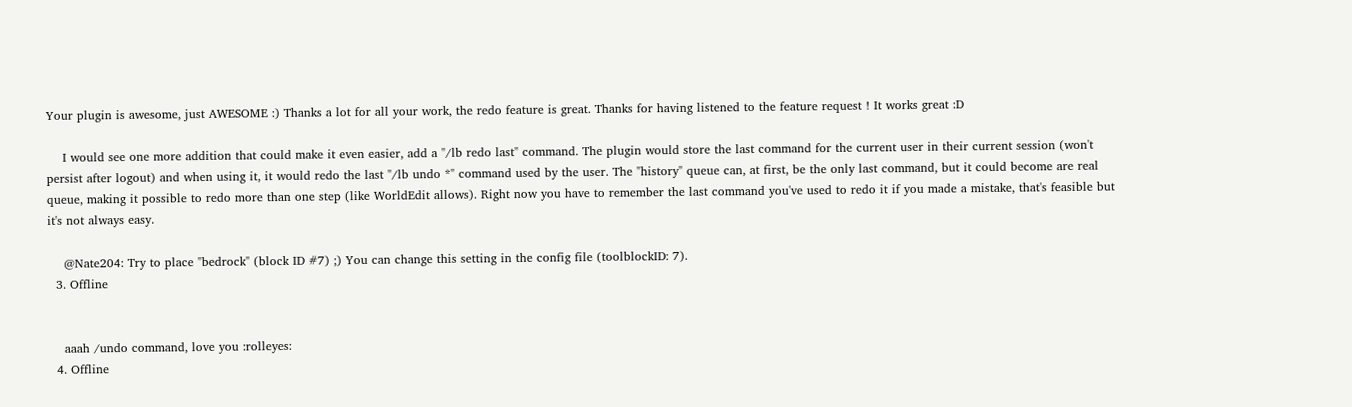Your plugin is awesome, just AWESOME :) Thanks a lot for all your work, the redo feature is great. Thanks for having listened to the feature request ! It works great :D

    I would see one more addition that could make it even easier, add a "/lb redo last" command. The plugin would store the last command for the current user in their current session (won't persist after logout) and when using it, it would redo the last "/lb undo *" command used by the user. The "history" queue can, at first, be the only last command, but it could become are real queue, making it possible to redo more than one step (like WorldEdit allows). Right now you have to remember the last command you've used to redo it if you made a mistake, that's feasible but it's not always easy.

    @Nate204: Try to place "bedrock" (block ID #7) ;) You can change this setting in the config file (toolblockID: 7).
  3. Offline


    aaah /undo command, love you :rolleyes:
  4. Offline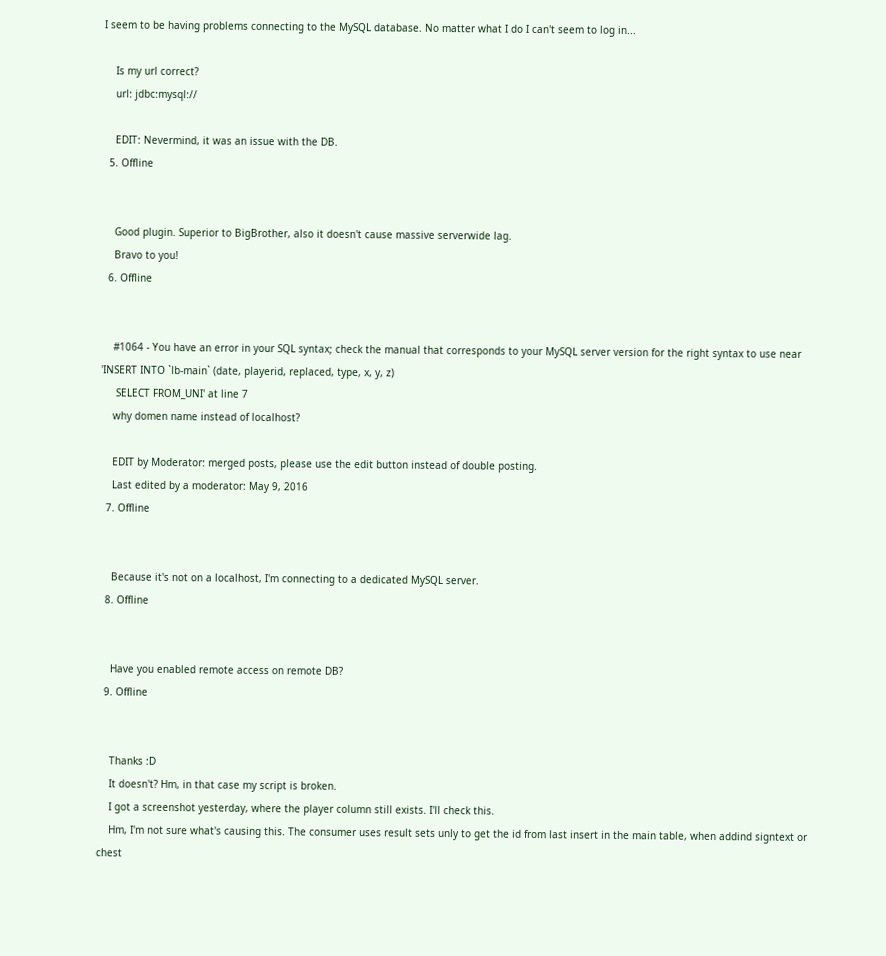I seem to be having problems connecting to the MySQL database. No matter what I do I can't seem to log in...

    Is my url correct?
    url: jdbc:mysql://

    EDIT: Nevermind, it was an issue with the DB.
  5. Offline


    Good plugin. Superior to BigBrother, also it doesn't cause massive serverwide lag.
    Bravo to you!
  6. Offline


    #1064 - You have an error in your SQL syntax; check the manual that corresponds to your MySQL server version for the right syntax to use near 'INSERT INTO `lb-main` (date, playerid, replaced, type, x, y, z)
     SELECT FROM_UNI' at line 7
    why domen name instead of localhost?

    EDIT by Moderator: merged posts, please use the edit button instead of double posting.
    Last edited by a moderator: May 9, 2016
  7. Offline


    Because it's not on a localhost, I'm connecting to a dedicated MySQL server.
  8. Offline


    Have you enabled remote access on remote DB?
  9. Offline


    Thanks :D
    It doesn't? Hm, in that case my script is broken.
    I got a screenshot yesterday, where the player column still exists. I'll check this.
    Hm, I'm not sure what's causing this. The consumer uses result sets unly to get the id from last insert in the main table, when addind signtext or chest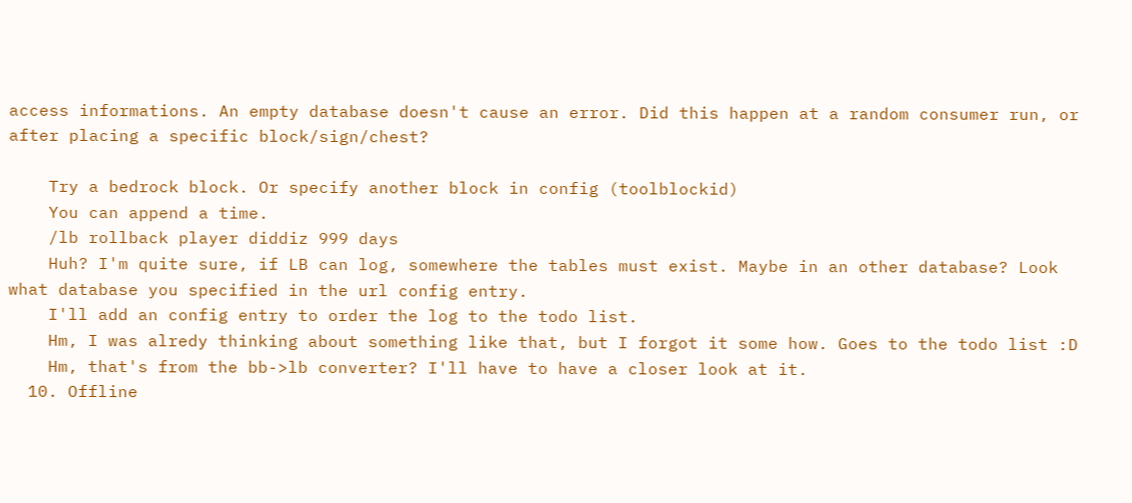access informations. An empty database doesn't cause an error. Did this happen at a random consumer run, or after placing a specific block/sign/chest?

    Try a bedrock block. Or specify another block in config (toolblockid)
    You can append a time.
    /lb rollback player diddiz 999 days
    Huh? I'm quite sure, if LB can log, somewhere the tables must exist. Maybe in an other database? Look what database you specified in the url config entry.
    I'll add an config entry to order the log to the todo list.
    Hm, I was alredy thinking about something like that, but I forgot it some how. Goes to the todo list :D
    Hm, that's from the bb->lb converter? I'll have to have a closer look at it.
  10. Offline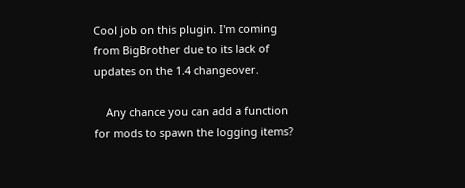Cool job on this plugin. I'm coming from BigBrother due to its lack of updates on the 1.4 changeover.

    Any chance you can add a function for mods to spawn the logging items?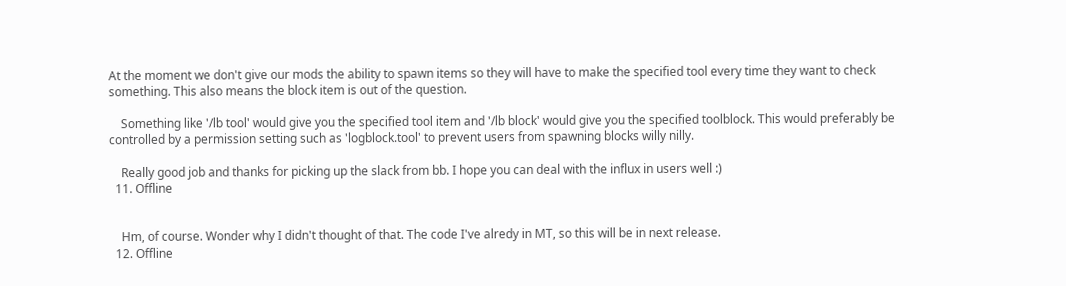At the moment we don't give our mods the ability to spawn items so they will have to make the specified tool every time they want to check something. This also means the block item is out of the question.

    Something like '/lb tool' would give you the specified tool item and '/lb block' would give you the specified toolblock. This would preferably be controlled by a permission setting such as 'logblock.tool' to prevent users from spawning blocks willy nilly.

    Really good job and thanks for picking up the slack from bb. I hope you can deal with the influx in users well :)
  11. Offline


    Hm, of course. Wonder why I didn't thought of that. The code I've alredy in MT, so this will be in next release.
  12. Offline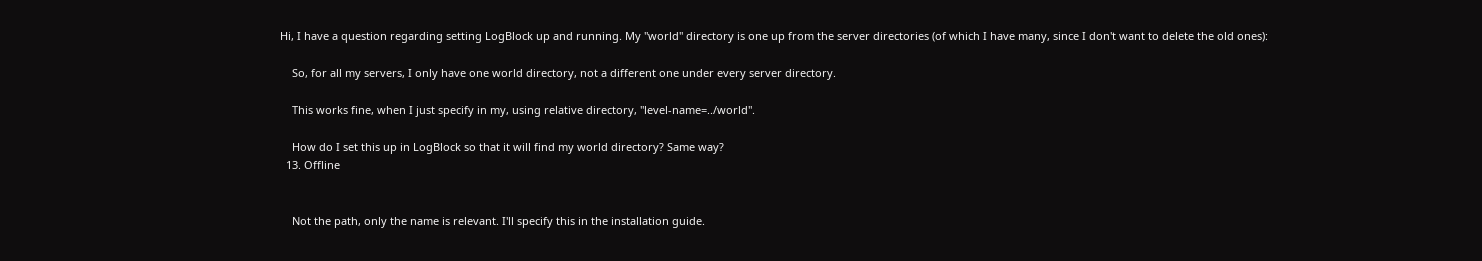Hi, I have a question regarding setting LogBlock up and running. My "world" directory is one up from the server directories (of which I have many, since I don't want to delete the old ones):

    So, for all my servers, I only have one world directory, not a different one under every server directory.

    This works fine, when I just specify in my, using relative directory, "level-name=../world".

    How do I set this up in LogBlock so that it will find my world directory? Same way?
  13. Offline


    Not the path, only the name is relevant. I'll specify this in the installation guide.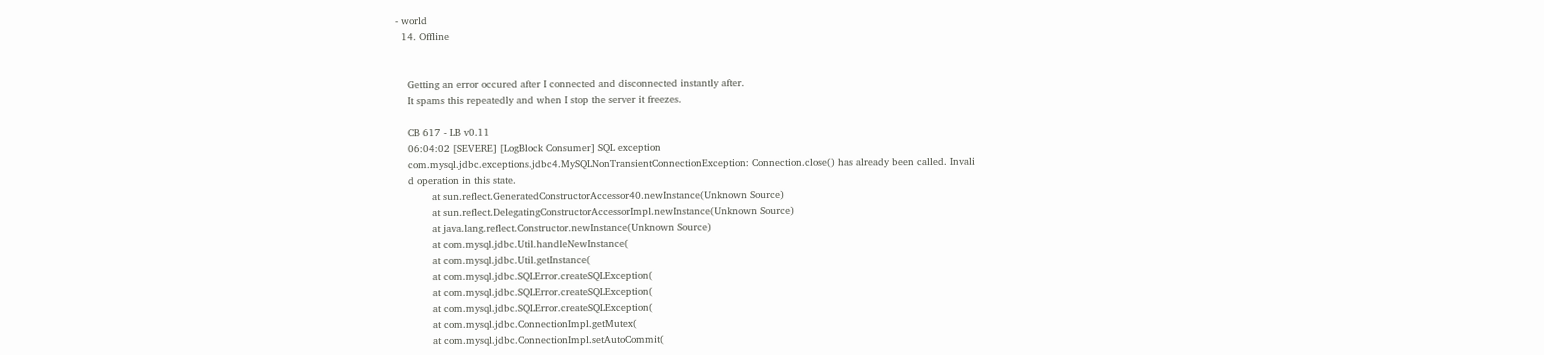- world
  14. Offline


    Getting an error occured after I connected and disconnected instantly after.
    It spams this repeatedly and when I stop the server it freezes.

    CB 617 - LB v0.11
    06:04:02 [SEVERE] [LogBlock Consumer] SQL exception
    com.mysql.jdbc.exceptions.jdbc4.MySQLNonTransientConnectionException: Connection.close() has already been called. Invali
    d operation in this state.
            at sun.reflect.GeneratedConstructorAccessor40.newInstance(Unknown Source)
            at sun.reflect.DelegatingConstructorAccessorImpl.newInstance(Unknown Source)
            at java.lang.reflect.Constructor.newInstance(Unknown Source)
            at com.mysql.jdbc.Util.handleNewInstance(
            at com.mysql.jdbc.Util.getInstance(
            at com.mysql.jdbc.SQLError.createSQLException(
            at com.mysql.jdbc.SQLError.createSQLException(
            at com.mysql.jdbc.SQLError.createSQLException(
            at com.mysql.jdbc.ConnectionImpl.getMutex(
            at com.mysql.jdbc.ConnectionImpl.setAutoCommit(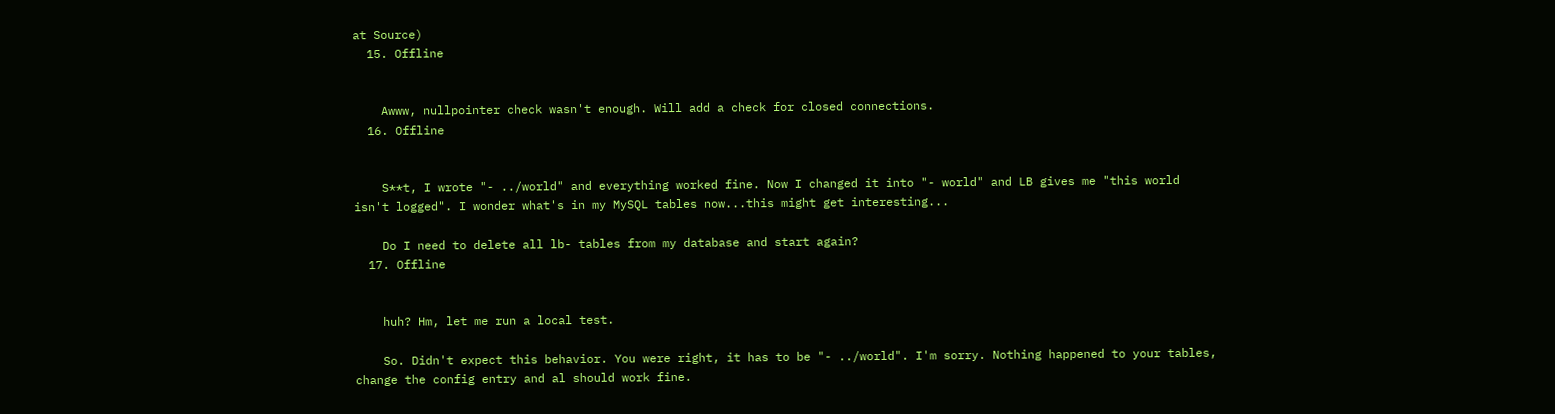at Source)
  15. Offline


    Awww, nullpointer check wasn't enough. Will add a check for closed connections.
  16. Offline


    S**t, I wrote "- ../world" and everything worked fine. Now I changed it into "- world" and LB gives me "this world isn't logged". I wonder what's in my MySQL tables now...this might get interesting...

    Do I need to delete all lb- tables from my database and start again?
  17. Offline


    huh? Hm, let me run a local test.

    So. Didn't expect this behavior. You were right, it has to be "- ../world". I'm sorry. Nothing happened to your tables, change the config entry and al should work fine.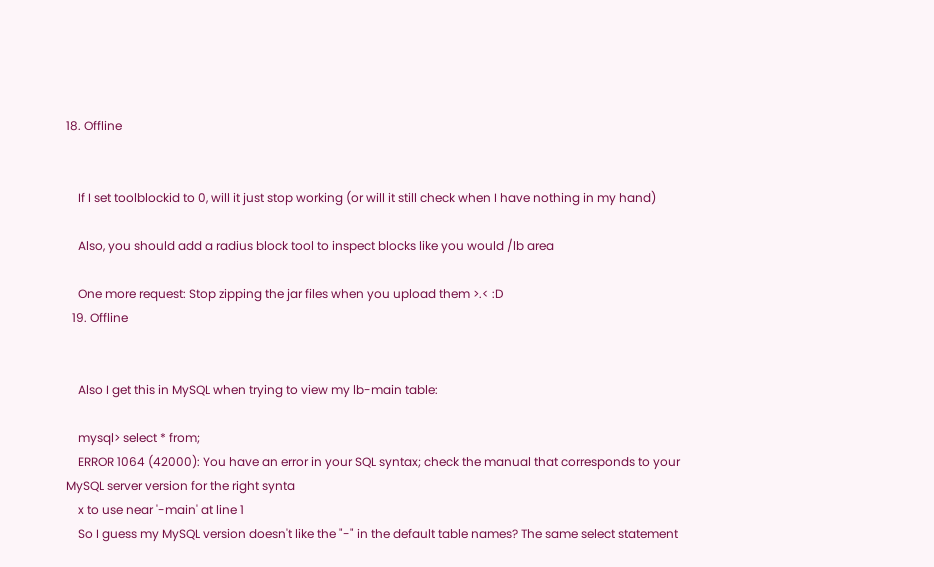18. Offline


    If I set toolblockid to 0, will it just stop working (or will it still check when I have nothing in my hand)

    Also, you should add a radius block tool to inspect blocks like you would /lb area

    One more request: Stop zipping the jar files when you upload them >.< :D
  19. Offline


    Also I get this in MySQL when trying to view my lb-main table:

    mysql> select * from;
    ERROR 1064 (42000): You have an error in your SQL syntax; check the manual that corresponds to your MySQL server version for the right synta
    x to use near '-main' at line 1
    So I guess my MySQL version doesn't like the "-" in the default table names? The same select statement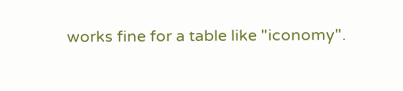works fine for a table like "iconomy".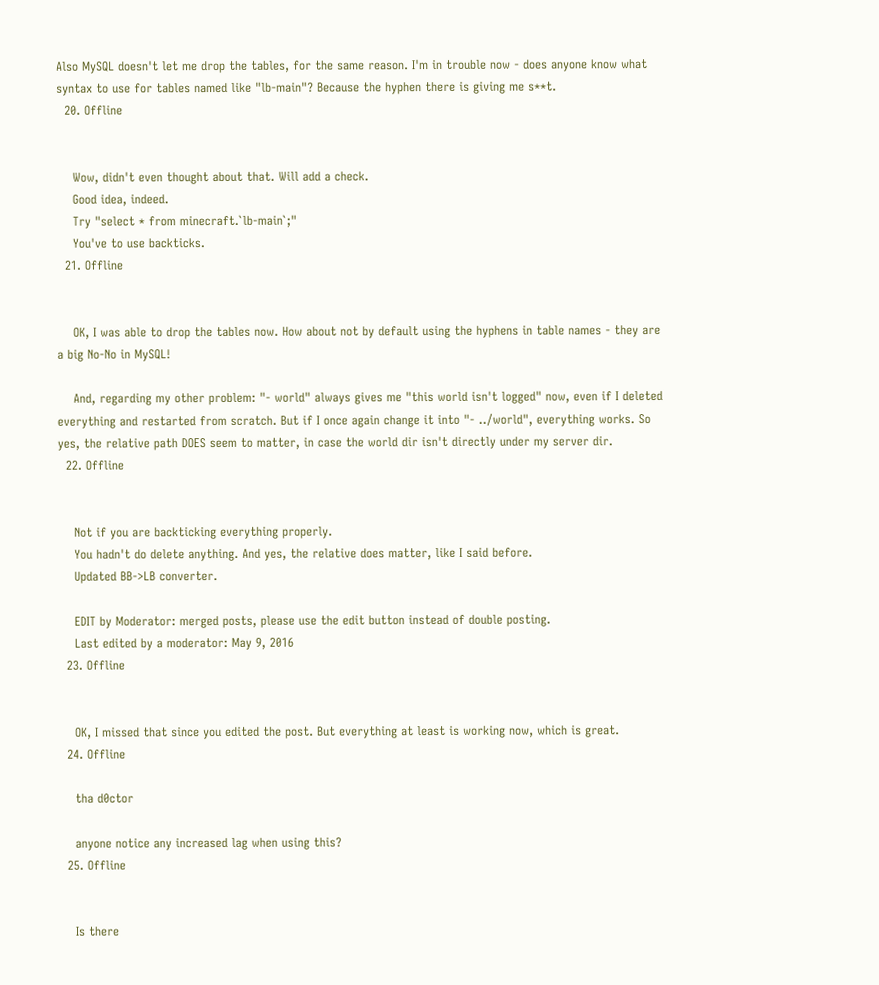Also MySQL doesn't let me drop the tables, for the same reason. I'm in trouble now - does anyone know what syntax to use for tables named like "lb-main"? Because the hyphen there is giving me s**t.
  20. Offline


    Wow, didn't even thought about that. Will add a check.
    Good idea, indeed.
    Try "select * from minecraft.`lb-main`;"
    You've to use backticks.
  21. Offline


    OK, I was able to drop the tables now. How about not by default using the hyphens in table names - they are a big No-No in MySQL!

    And, regarding my other problem: "- world" always gives me "this world isn't logged" now, even if I deleted everything and restarted from scratch. But if I once again change it into "- ../world", everything works. So yes, the relative path DOES seem to matter, in case the world dir isn't directly under my server dir.
  22. Offline


    Not if you are backticking everything properly.
    You hadn't do delete anything. And yes, the relative does matter, like I said before.
    Updated BB->LB converter.

    EDIT by Moderator: merged posts, please use the edit button instead of double posting.
    Last edited by a moderator: May 9, 2016
  23. Offline


    OK, I missed that since you edited the post. But everything at least is working now, which is great.
  24. Offline

    tha d0ctor

    anyone notice any increased lag when using this?
  25. Offline


    Is there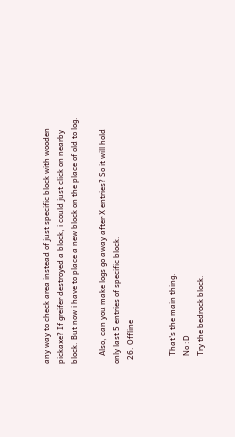any way to check area instead of just specific block with wooden pickaxe? If greifer destroyed a block, i could just click on nearby block. But now i have to place a new block on the place of old to log.

    Also, can you make logs go away after X entries? So it will hold only last 5 entries of specific block.
  26. Offline


    That's the main thing.
    No :D
    Try the bedrock block.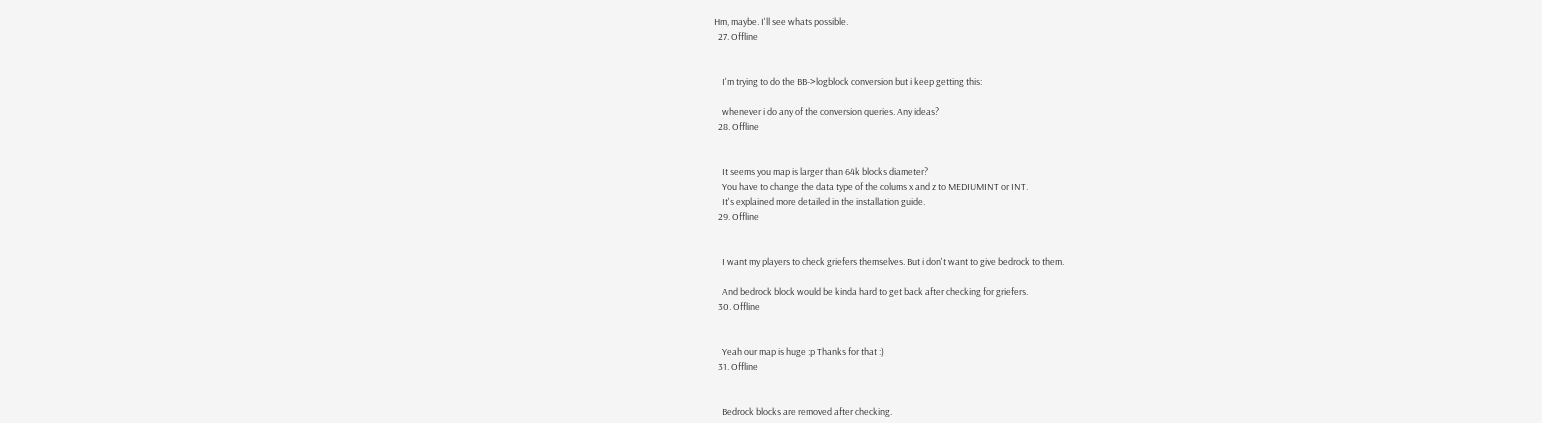Hm, maybe. I'll see whats possible.
  27. Offline


    I'm trying to do the BB->logblock conversion but i keep getting this:

    whenever i do any of the conversion queries. Any ideas?
  28. Offline


    It seems you map is larger than 64k blocks diameter?
    You have to change the data type of the colums x and z to MEDIUMINT or INT.
    It's explained more detailed in the installation guide.
  29. Offline


    I want my players to check griefers themselves. But i don't want to give bedrock to them.

    And bedrock block would be kinda hard to get back after checking for griefers.
  30. Offline


    Yeah our map is huge :p Thanks for that :)
  31. Offline


    Bedrock blocks are removed after checking.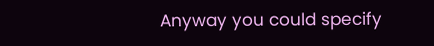Anyway you could specify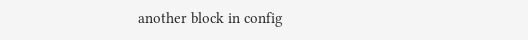another block in config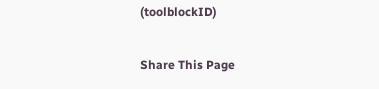(toolblockID)

Share This Page